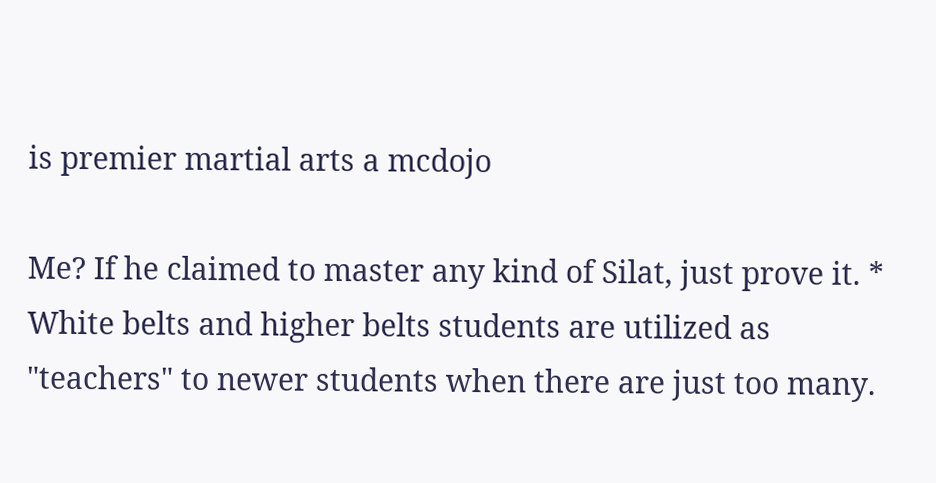is premier martial arts a mcdojo

Me? If he claimed to master any kind of Silat, just prove it. * White belts and higher belts students are utilized as "teachers" to newer students when there are just too many.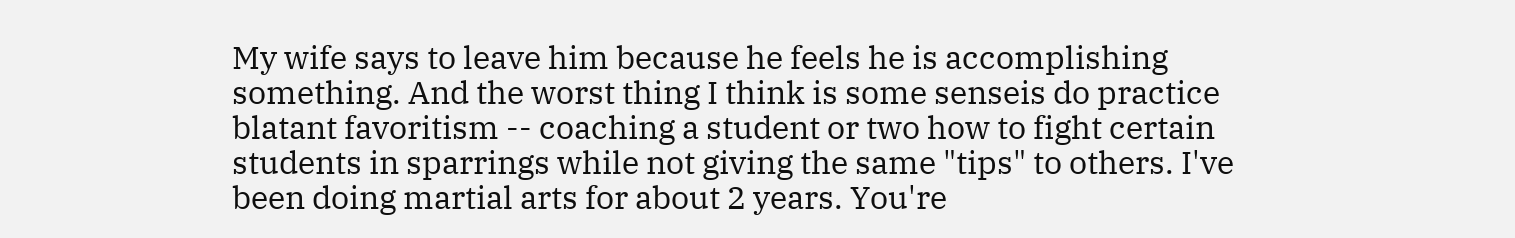My wife says to leave him because he feels he is accomplishing something. And the worst thing I think is some senseis do practice blatant favoritism -- coaching a student or two how to fight certain students in sparrings while not giving the same "tips" to others. I've been doing martial arts for about 2 years. You're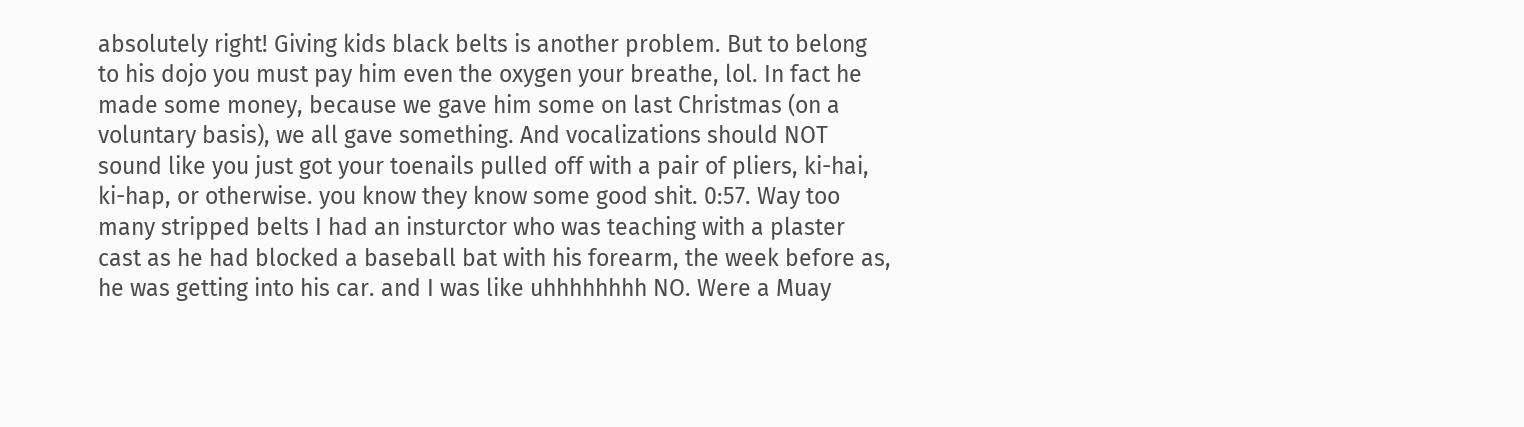absolutely right! Giving kids black belts is another problem. But to belong to his dojo you must pay him even the oxygen your breathe, lol. In fact he made some money, because we gave him some on last Christmas (on a voluntary basis), we all gave something. And vocalizations should NOT sound like you just got your toenails pulled off with a pair of pliers, ki-hai, ki-hap, or otherwise. you know they know some good shit. 0:57. Way too many stripped belts I had an insturctor who was teaching with a plaster cast as he had blocked a baseball bat with his forearm, the week before as, he was getting into his car. and I was like uhhhhhhhh NO. Were a Muay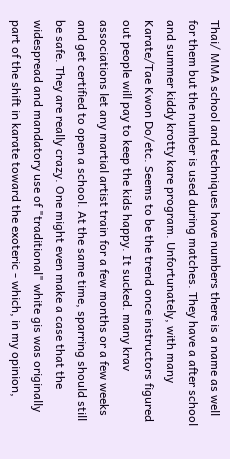Thai/ MMA school and techniques have numbers there is a name as well for them but the number is used during matches. They have a after school and summer kiddy krotty kare program. Unfortunately, with many Karate/Tae Kwon Do/etc. Seems to be the trend once instructors figured out people will pay to keep the kids happy. It sucked. many krav associations let any martial artist train for a few months or a few weeks and get certified to open a school. At the same time, sparring should still be safe. They are really crazy. One might even make a case that the widespread and mandatory use of "traditional" white gis was originally part of the shift in karate toward the exoteric - which, in my opinion,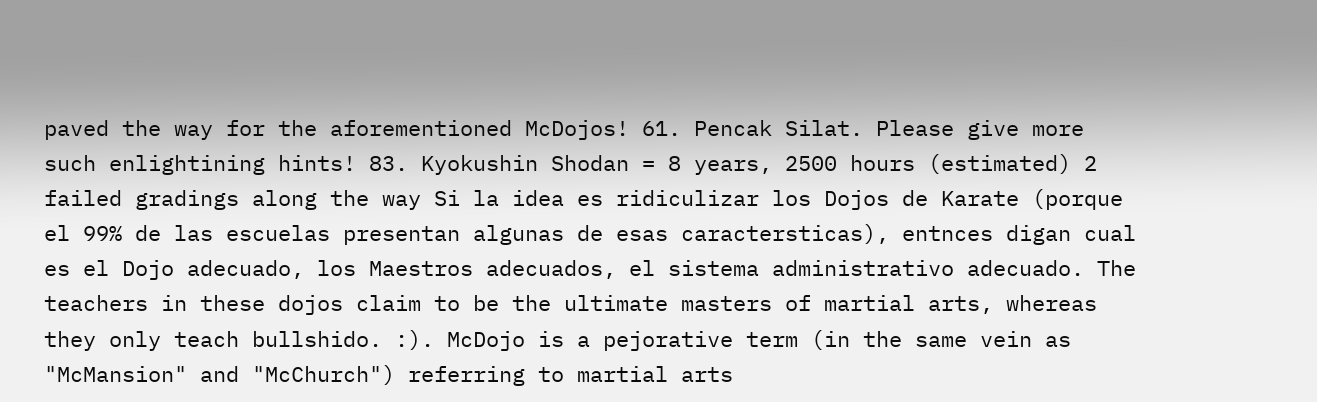paved the way for the aforementioned McDojos! 61. Pencak Silat. Please give more such enlightining hints! 83. Kyokushin Shodan = 8 years, 2500 hours (estimated) 2 failed gradings along the way Si la idea es ridiculizar los Dojos de Karate (porque el 99% de las escuelas presentan algunas de esas caractersticas), entnces digan cual es el Dojo adecuado, los Maestros adecuados, el sistema administrativo adecuado. The teachers in these dojos claim to be the ultimate masters of martial arts, whereas they only teach bullshido. :). McDojo is a pejorative term (in the same vein as "McMansion" and "McChurch") referring to martial arts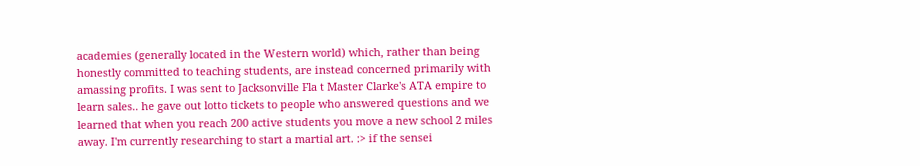academies (generally located in the Western world) which, rather than being honestly committed to teaching students, are instead concerned primarily with amassing profits. I was sent to Jacksonville Fla t Master Clarke's ATA empire to learn sales.. he gave out lotto tickets to people who answered questions and we learned that when you reach 200 active students you move a new school 2 miles away. I'm currently researching to start a martial art. :> if the sensei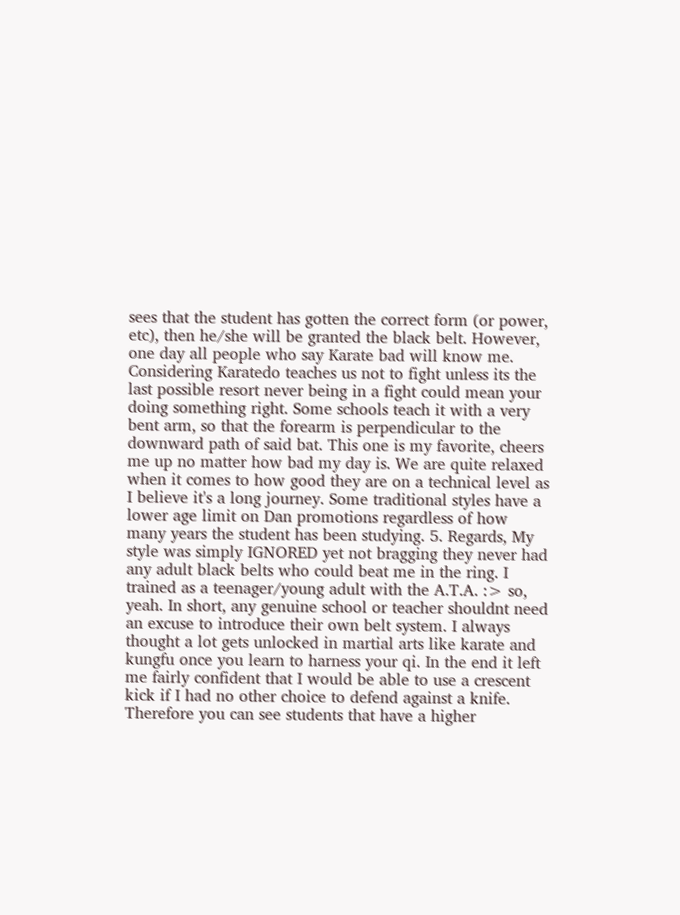sees that the student has gotten the correct form (or power, etc), then he/she will be granted the black belt. However, one day all people who say Karate bad will know me. Considering Karatedo teaches us not to fight unless its the last possible resort never being in a fight could mean your doing something right. Some schools teach it with a very bent arm, so that the forearm is perpendicular to the downward path of said bat. This one is my favorite, cheers me up no matter how bad my day is. We are quite relaxed when it comes to how good they are on a technical level as I believe it's a long journey. Some traditional styles have a lower age limit on Dan promotions regardless of how many years the student has been studying. 5. Regards, My style was simply IGNORED yet not bragging they never had any adult black belts who could beat me in the ring. I trained as a teenager/young adult with the A.T.A. :> so, yeah. In short, any genuine school or teacher shouldnt need an excuse to introduce their own belt system. I always thought a lot gets unlocked in martial arts like karate and kungfu once you learn to harness your qi. In the end it left me fairly confident that I would be able to use a crescent kick if I had no other choice to defend against a knife. Therefore you can see students that have a higher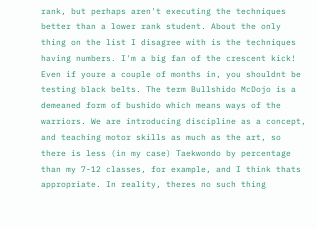rank, but perhaps aren't executing the techniques better than a lower rank student. About the only thing on the list I disagree with is the techniques having numbers. I'm a big fan of the crescent kick! Even if youre a couple of months in, you shouldnt be testing black belts. The term Bullshido McDojo is a demeaned form of bushido which means ways of the warriors. We are introducing discipline as a concept, and teaching motor skills as much as the art, so there is less (in my case) Taekwondo by percentage than my 7-12 classes, for example, and I think thats appropriate. In reality, theres no such thing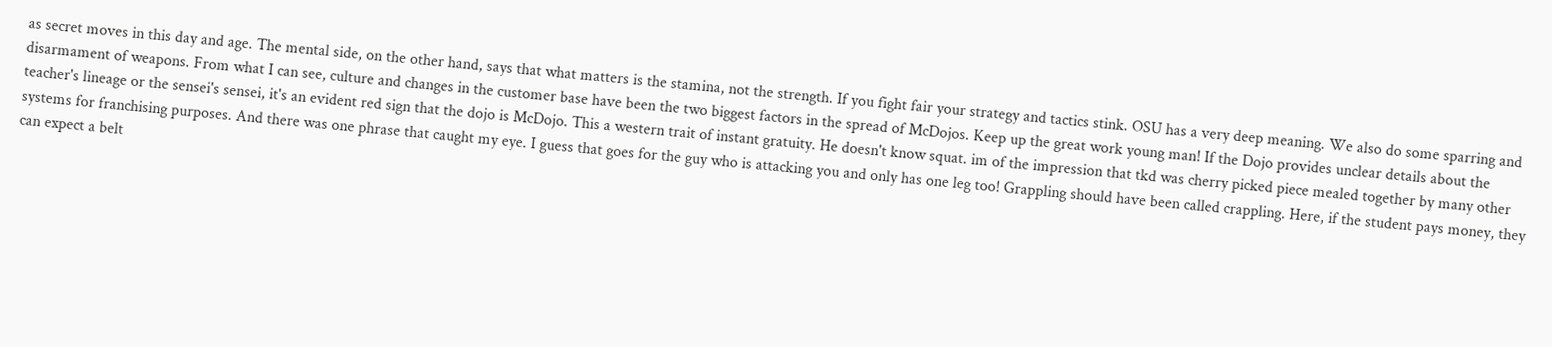as secret moves in this day and age. The mental side, on the other hand, says that what matters is the stamina, not the strength. If you fight fair your strategy and tactics stink. OSU has a very deep meaning. We also do some sparring and disarmament of weapons. From what I can see, culture and changes in the customer base have been the two biggest factors in the spread of McDojos. Keep up the great work young man! If the Dojo provides unclear details about the teacher's lineage or the sensei's sensei, it's an evident red sign that the dojo is McDojo. This a western trait of instant gratuity. He doesn't know squat. im of the impression that tkd was cherry picked piece mealed together by many other systems for franchising purposes. And there was one phrase that caught my eye. I guess that goes for the guy who is attacking you and only has one leg too! Grappling should have been called crappling. Here, if the student pays money, they can expect a belt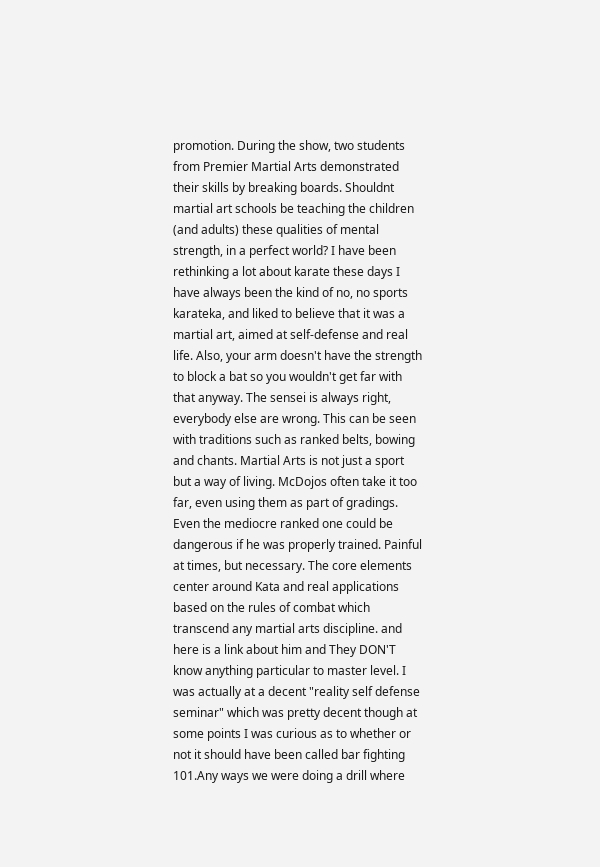promotion. During the show, two students from Premier Martial Arts demonstrated their skills by breaking boards. Shouldnt martial art schools be teaching the children (and adults) these qualities of mental strength, in a perfect world? I have been rethinking a lot about karate these days I have always been the kind of no, no sports karateka, and liked to believe that it was a martial art, aimed at self-defense and real life. Also, your arm doesn't have the strength to block a bat so you wouldn't get far with that anyway. The sensei is always right, everybody else are wrong. This can be seen with traditions such as ranked belts, bowing and chants. Martial Arts is not just a sport but a way of living. McDojos often take it too far, even using them as part of gradings. Even the mediocre ranked one could be dangerous if he was properly trained. Painful at times, but necessary. The core elements center around Kata and real applications based on the rules of combat which transcend any martial arts discipline. and here is a link about him and They DON'T know anything particular to master level. I was actually at a decent "reality self defense seminar" which was pretty decent though at some points I was curious as to whether or not it should have been called bar fighting 101.Any ways we were doing a drill where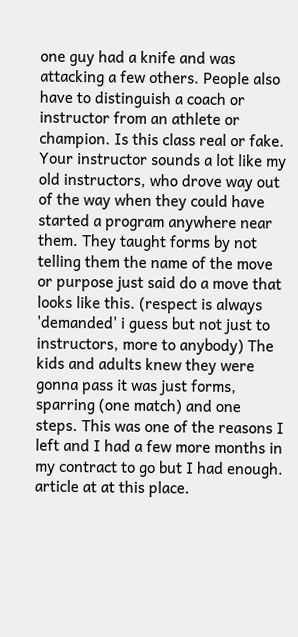one guy had a knife and was attacking a few others. People also have to distinguish a coach or instructor from an athlete or champion. Is this class real or fake. Your instructor sounds a lot like my old instructors, who drove way out of the way when they could have started a program anywhere near them. They taught forms by not telling them the name of the move or purpose just said do a move that looks like this. (respect is always 'demanded' i guess but not just to instructors, more to anybody) The kids and adults knew they were gonna pass it was just forms, sparring (one match) and one steps. This was one of the reasons I left and I had a few more months in my contract to go but I had enough. article at at this place.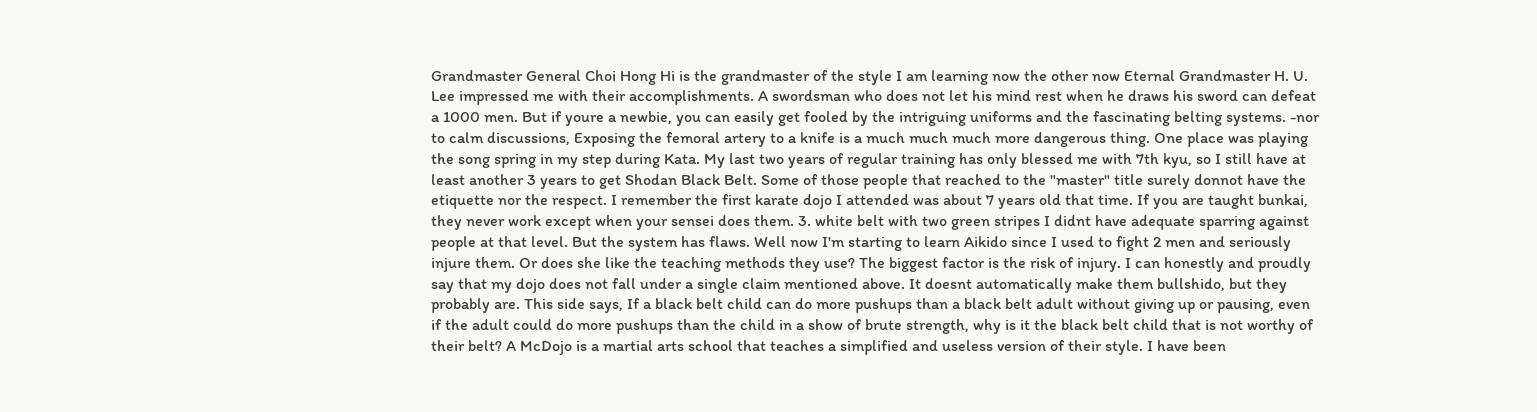Grandmaster General Choi Hong Hi is the grandmaster of the style I am learning now the other now Eternal Grandmaster H. U. Lee impressed me with their accomplishments. A swordsman who does not let his mind rest when he draws his sword can defeat a 1000 men. But if youre a newbie, you can easily get fooled by the intriguing uniforms and the fascinating belting systems. -nor to calm discussions, Exposing the femoral artery to a knife is a much much much more dangerous thing. One place was playing the song spring in my step during Kata. My last two years of regular training has only blessed me with 7th kyu, so I still have at least another 3 years to get Shodan Black Belt. Some of those people that reached to the "master" title surely donnot have the etiquette nor the respect. I remember the first karate dojo I attended was about 7 years old that time. If you are taught bunkai, they never work except when your sensei does them. 3. white belt with two green stripes I didnt have adequate sparring against people at that level. But the system has flaws. Well now I'm starting to learn Aikido since I used to fight 2 men and seriously injure them. Or does she like the teaching methods they use? The biggest factor is the risk of injury. I can honestly and proudly say that my dojo does not fall under a single claim mentioned above. It doesnt automatically make them bullshido, but they probably are. This side says, If a black belt child can do more pushups than a black belt adult without giving up or pausing, even if the adult could do more pushups than the child in a show of brute strength, why is it the black belt child that is not worthy of their belt? A McDojo is a martial arts school that teaches a simplified and useless version of their style. I have been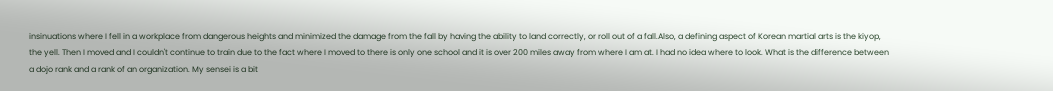insinuations where I fell in a workplace from dangerous heights and minimized the damage from the fall by having the ability to land correctly, or roll out of a fall.Also, a defining aspect of Korean martial arts is the kiyop, the yell. Then I moved and I couldn't continue to train due to the fact where I moved to there is only one school and it is over 200 miles away from where I am at. I had no idea where to look. What is the difference between a dojo rank and a rank of an organization. My sensei is a bit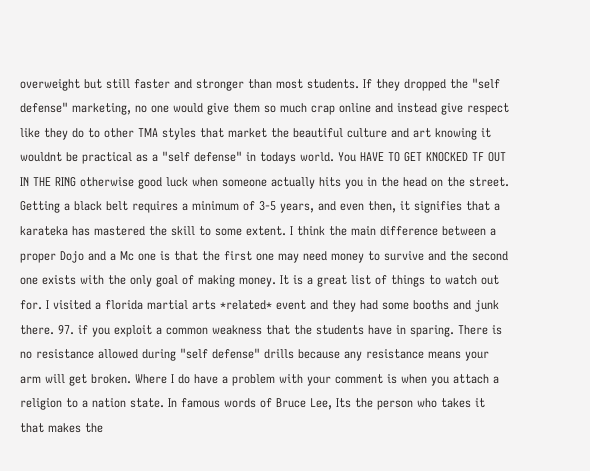overweight but still faster and stronger than most students. If they dropped the "self defense" marketing, no one would give them so much crap online and instead give respect like they do to other TMA styles that market the beautiful culture and art knowing it wouldnt be practical as a "self defense" in todays world. You HAVE TO GET KNOCKED TF OUT IN THE RING otherwise good luck when someone actually hits you in the head on the street. Getting a black belt requires a minimum of 3-5 years, and even then, it signifies that a karateka has mastered the skill to some extent. I think the main difference between a proper Dojo and a Mc one is that the first one may need money to survive and the second one exists with the only goal of making money. It is a great list of things to watch out for. I visited a florida martial arts *related* event and they had some booths and junk there. 97. if you exploit a common weakness that the students have in sparing. There is no resistance allowed during "self defense" drills because any resistance means your arm will get broken. Where I do have a problem with your comment is when you attach a religion to a nation state. In famous words of Bruce Lee, Its the person who takes it that makes the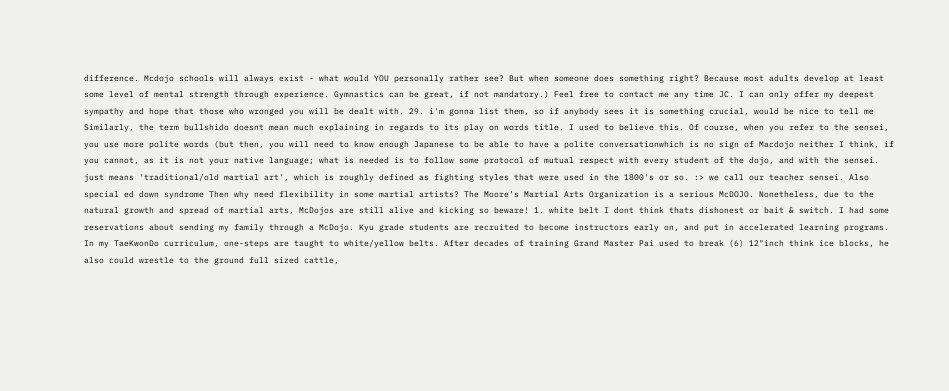difference. Mcdojo schools will always exist - what would YOU personally rather see? But when someone does something right? Because most adults develop at least some level of mental strength through experience. Gymnastics can be great, if not mandatory.) Feel free to contact me any time JC. I can only offer my deepest sympathy and hope that those who wronged you will be dealt with. 29. i'm gonna list them, so if anybody sees it is something crucial, would be nice to tell me Similarly, the term bullshido doesnt mean much explaining in regards to its play on words title. I used to believe this. Of course, when you refer to the sensei, you use more polite words (but then, you will need to know enough Japanese to be able to have a polite conversationwhich is no sign of Macdojo neither I think, if you cannot, as it is not your native language; what is needed is to follow some protocol of mutual respect with every student of the dojo, and with the sensei. just means 'traditional/old martial art', which is roughly defined as fighting styles that were used in the 1800's or so. :> we call our teacher sensei. Also special ed down syndrome Then why need flexibility in some martial artists? The Moore's Martial Arts Organization is a serious McDOJO. Nonetheless, due to the natural growth and spread of martial arts, McDojos are still alive and kicking so beware! 1. white belt I dont think thats dishonest or bait & switch. I had some reservations about sending my family through a McDojo. Kyu grade students are recruited to become instructors early on, and put in accelerated learning programs. In my TaeKwonDo curriculum, one-steps are taught to white/yellow belts. After decades of training Grand Master Pai used to break (6) 12"inch think ice blocks, he also could wrestle to the ground full sized cattle,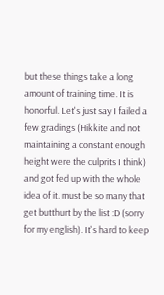but these things take a long amount of training time. It is honorful. Let's just say I failed a few gradings (Hikkite and not maintaining a constant enough height were the culprits I think) and got fed up with the whole idea of it. must be so many that get butthurt by the list :D (sorry for my english). It's hard to keep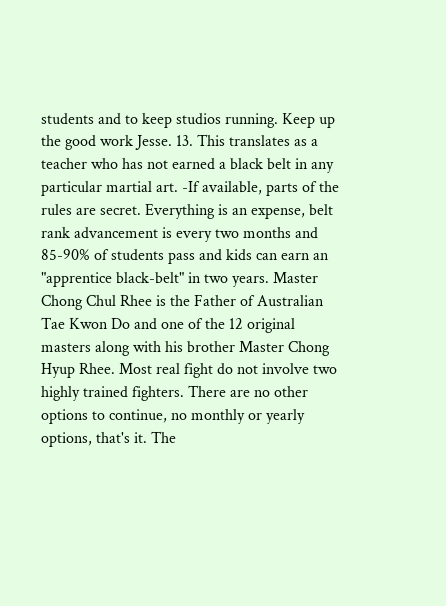students and to keep studios running. Keep up the good work Jesse. 13. This translates as a teacher who has not earned a black belt in any particular martial art. -If available, parts of the rules are secret. Everything is an expense, belt rank advancement is every two months and 85-90% of students pass and kids can earn an "apprentice black-belt" in two years. Master Chong Chul Rhee is the Father of Australian Tae Kwon Do and one of the 12 original masters along with his brother Master Chong Hyup Rhee. Most real fight do not involve two highly trained fighters. There are no other options to continue, no monthly or yearly options, that's it. The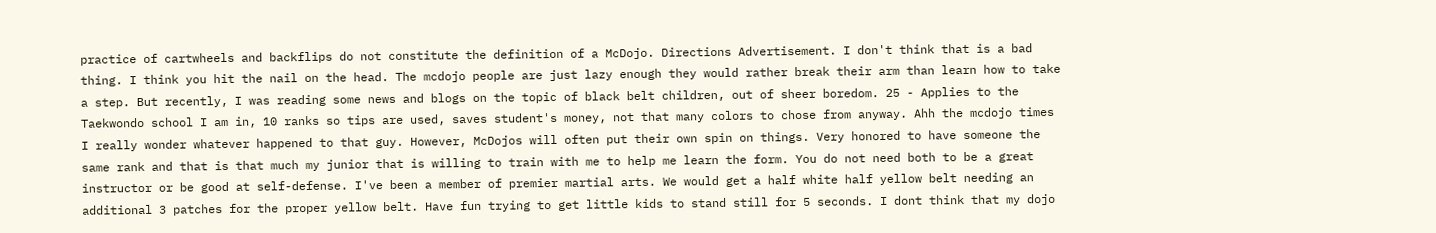practice of cartwheels and backflips do not constitute the definition of a McDojo. Directions Advertisement. I don't think that is a bad thing. I think you hit the nail on the head. The mcdojo people are just lazy enough they would rather break their arm than learn how to take a step. But recently, I was reading some news and blogs on the topic of black belt children, out of sheer boredom. 25 - Applies to the Taekwondo school I am in, 10 ranks so tips are used, saves student's money, not that many colors to chose from anyway. Ahh the mcdojo times I really wonder whatever happened to that guy. However, McDojos will often put their own spin on things. Very honored to have someone the same rank and that is that much my junior that is willing to train with me to help me learn the form. You do not need both to be a great instructor or be good at self-defense. I've been a member of premier martial arts. We would get a half white half yellow belt needing an additional 3 patches for the proper yellow belt. Have fun trying to get little kids to stand still for 5 seconds. I dont think that my dojo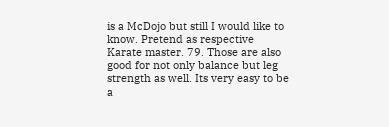is a McDojo but still I would like to know. Pretend as respective Karate master. 79. Those are also good for not only balance but leg strength as well. Its very easy to be a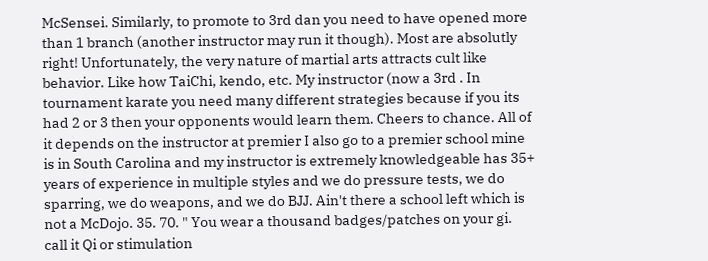McSensei. Similarly, to promote to 3rd dan you need to have opened more than 1 branch (another instructor may run it though). Most are absolutly right! Unfortunately, the very nature of martial arts attracts cult like behavior. Like how TaiChi, kendo, etc. My instructor (now a 3rd . In tournament karate you need many different strategies because if you its had 2 or 3 then your opponents would learn them. Cheers to chance. All of it depends on the instructor at premier I also go to a premier school mine is in South Carolina and my instructor is extremely knowledgeable has 35+ years of experience in multiple styles and we do pressure tests, we do sparring, we do weapons, and we do BJJ. Ain't there a school left which is not a McDojo. 35. 70. " You wear a thousand badges/patches on your gi. call it Qi or stimulation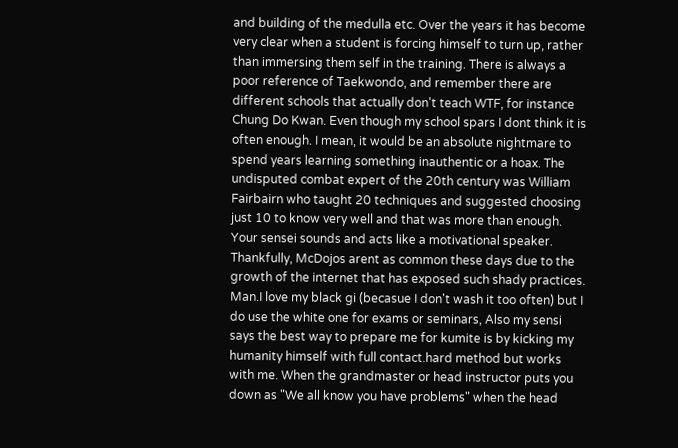and building of the medulla etc. Over the years it has become very clear when a student is forcing himself to turn up, rather than immersing them self in the training. There is always a poor reference of Taekwondo, and remember there are different schools that actually don't teach WTF, for instance Chung Do Kwan. Even though my school spars I dont think it is often enough. I mean, it would be an absolute nightmare to spend years learning something inauthentic or a hoax. The undisputed combat expert of the 20th century was William Fairbairn who taught 20 techniques and suggested choosing just 10 to know very well and that was more than enough. Your sensei sounds and acts like a motivational speaker. Thankfully, McDojos arent as common these days due to the growth of the internet that has exposed such shady practices. Man.I love my black gi (becasue I don't wash it too often) but I do use the white one for exams or seminars, Also my sensi says the best way to prepare me for kumite is by kicking my humanity himself with full contact.hard method but works with me. When the grandmaster or head instructor puts you down as "We all know you have problems" when the head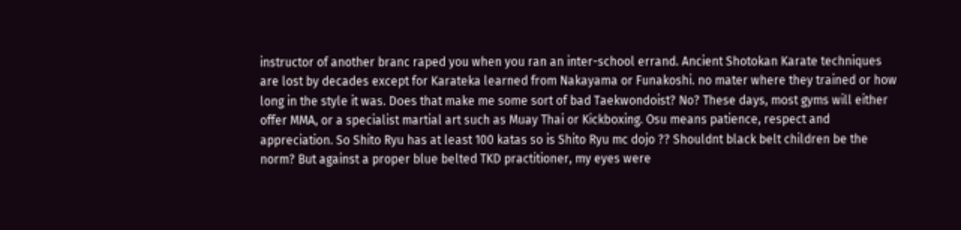instructor of another branc raped you when you ran an inter-school errand. Ancient Shotokan Karate techniques are lost by decades except for Karateka learned from Nakayama or Funakoshi. no mater where they trained or how long in the style it was. Does that make me some sort of bad Taekwondoist? No? These days, most gyms will either offer MMA, or a specialist martial art such as Muay Thai or Kickboxing. Osu means patience, respect and appreciation. So Shito Ryu has at least 100 katas so is Shito Ryu mc dojo ?? Shouldnt black belt children be the norm? But against a proper blue belted TKD practitioner, my eyes were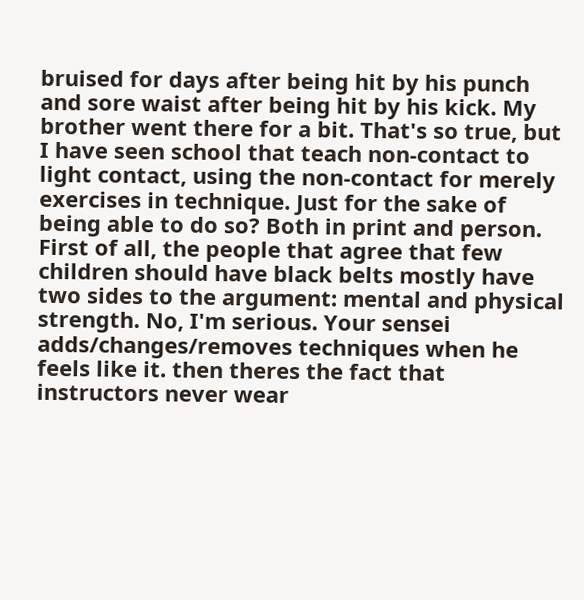bruised for days after being hit by his punch and sore waist after being hit by his kick. My brother went there for a bit. That's so true, but I have seen school that teach non-contact to light contact, using the non-contact for merely exercises in technique. Just for the sake of being able to do so? Both in print and person. First of all, the people that agree that few children should have black belts mostly have two sides to the argument: mental and physical strength. No, I'm serious. Your sensei adds/changes/removes techniques when he feels like it. then theres the fact that instructors never wear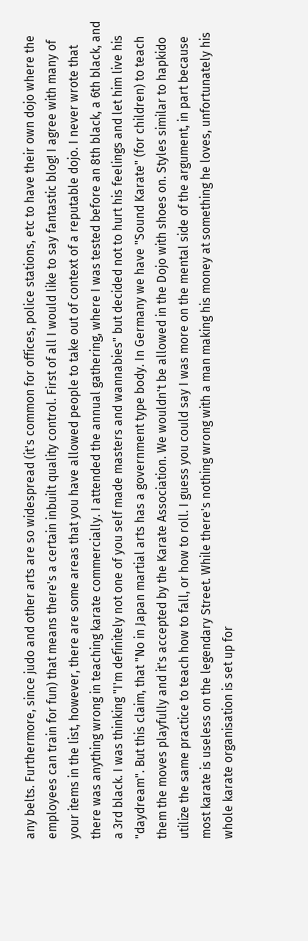any belts. Furthermore, since judo and other arts are so widespread (it's common for offices, police stations, etc to have their own dojo where the employees can train for fun) that means there's a certain inbuilt quality control. First of all I would like to say fantastic blog! I agree with many of your items in the list, however, there are some areas that you have allowed people to take out of context of a reputable dojo. I never wrote that there was anything wrong in teaching karate commercially. I attended the annual gathering, where I was tested before an 8th black, a 6th black, and a 3rd black. I was thinking "I'm definitely not one of you self made masters and wannabies" but decided not to hurt his feelings and let him live his "daydream". But this claim, that "No in Japan martial arts has a government type body. In Germany we have "Sound Karate" (for children) to teach them the moves playfully and it's accepted by the Karate Association. We wouldn't be allowed in the Dojo with shoes on. Styles similar to hapkido utilize the same practice to teach how to fall, or how to roll. I guess you could say I was more on the mental side of the argument, in part because most karate is useless on the legendary Street. While there's nothing wrong with a man making his money at something he loves, unfortunately his whole karate organisation is set up for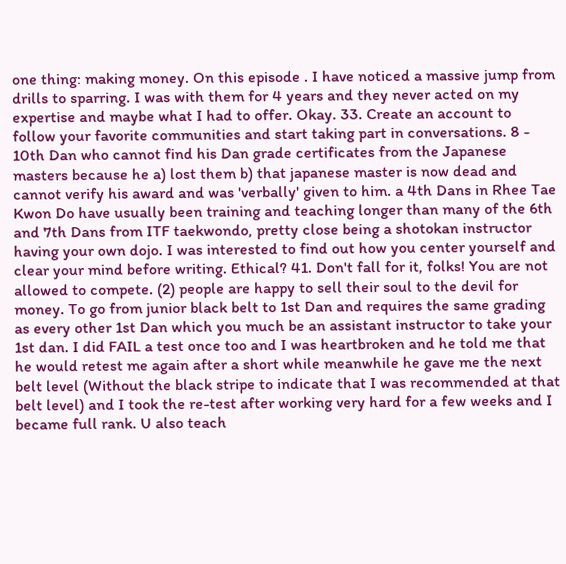one thing: making money. On this episode . I have noticed a massive jump from drills to sparring. I was with them for 4 years and they never acted on my expertise and maybe what I had to offer. Okay. 33. Create an account to follow your favorite communities and start taking part in conversations. 8 - 10th Dan who cannot find his Dan grade certificates from the Japanese masters because he a) lost them b) that japanese master is now dead and cannot verify his award and was 'verbally' given to him. a 4th Dans in Rhee Tae Kwon Do have usually been training and teaching longer than many of the 6th and 7th Dans from ITF taekwondo, pretty close being a shotokan instructor having your own dojo. I was interested to find out how you center yourself and clear your mind before writing. Ethical? 41. Don't fall for it, folks! You are not allowed to compete. (2) people are happy to sell their soul to the devil for money. To go from junior black belt to 1st Dan and requires the same grading as every other 1st Dan which you much be an assistant instructor to take your 1st dan. I did FAIL a test once too and I was heartbroken and he told me that he would retest me again after a short while meanwhile he gave me the next belt level (Without the black stripe to indicate that I was recommended at that belt level) and I took the re-test after working very hard for a few weeks and I became full rank. U also teach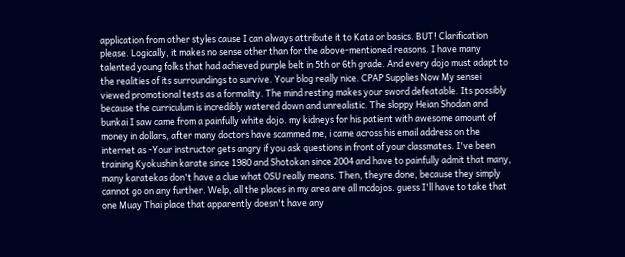application from other styles cause I can always attribute it to Kata or basics. BUT! Clarification please. Logically, it makes no sense other than for the above-mentioned reasons. I have many talented young folks that had achieved purple belt in 5th or 6th grade. And every dojo must adapt to the realities of its surroundings to survive. Your blog really nice. CPAP Supplies Now My sensei viewed promotional tests as a formality. The mind resting makes your sword defeatable. Its possibly because the curriculum is incredibly watered down and unrealistic. The sloppy Heian Shodan and bunkai I saw came from a painfully white dojo. my kidneys for his patient with awesome amount of money in dollars, after many doctors have scammed me, i came across his email address on the internet as -Your instructor gets angry if you ask questions in front of your classmates. I've been training Kyokushin karate since 1980 and Shotokan since 2004 and have to painfully admit that many, many karatekas don't have a clue what OSU really means. Then, theyre done, because they simply cannot go on any further. Welp, all the places in my area are all mcdojos. guess I'll have to take that one Muay Thai place that apparently doesn't have any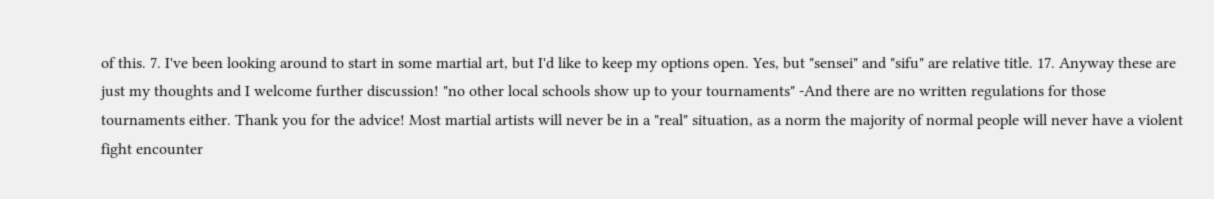of this. 7. I've been looking around to start in some martial art, but I'd like to keep my options open. Yes, but "sensei" and "sifu" are relative title. 17. Anyway these are just my thoughts and I welcome further discussion! "no other local schools show up to your tournaments" -And there are no written regulations for those tournaments either. Thank you for the advice! Most martial artists will never be in a "real" situation, as a norm the majority of normal people will never have a violent fight encounter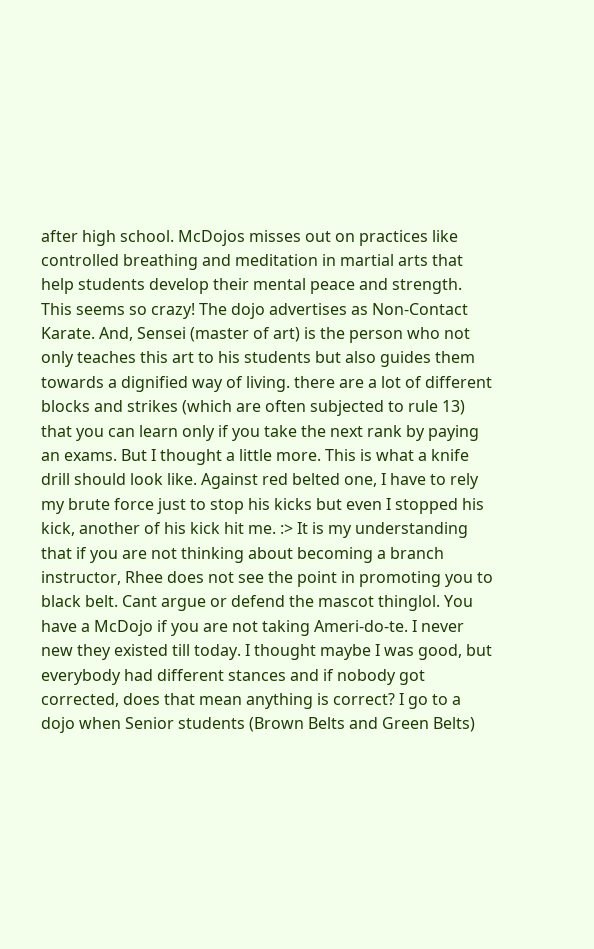after high school. McDojos misses out on practices like controlled breathing and meditation in martial arts that help students develop their mental peace and strength. This seems so crazy! The dojo advertises as Non-Contact Karate. And, Sensei (master of art) is the person who not only teaches this art to his students but also guides them towards a dignified way of living. there are a lot of different blocks and strikes (which are often subjected to rule 13) that you can learn only if you take the next rank by paying an exams. But I thought a little more. This is what a knife drill should look like. Against red belted one, I have to rely my brute force just to stop his kicks but even I stopped his kick, another of his kick hit me. :> It is my understanding that if you are not thinking about becoming a branch instructor, Rhee does not see the point in promoting you to black belt. Cant argue or defend the mascot thinglol. You have a McDojo if you are not taking Ameri-do-te. I never new they existed till today. I thought maybe I was good, but everybody had different stances and if nobody got corrected, does that mean anything is correct? I go to a dojo when Senior students (Brown Belts and Green Belts)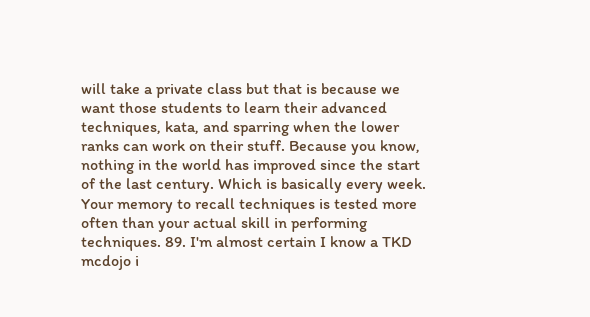will take a private class but that is because we want those students to learn their advanced techniques, kata, and sparring when the lower ranks can work on their stuff. Because you know, nothing in the world has improved since the start of the last century. Which is basically every week. Your memory to recall techniques is tested more often than your actual skill in performing techniques. 89. I'm almost certain I know a TKD mcdojo i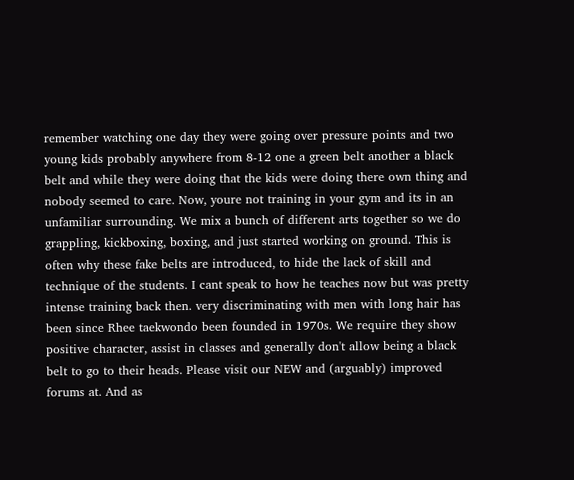remember watching one day they were going over pressure points and two young kids probably anywhere from 8-12 one a green belt another a black belt and while they were doing that the kids were doing there own thing and nobody seemed to care. Now, youre not training in your gym and its in an unfamiliar surrounding. We mix a bunch of different arts together so we do grappling, kickboxing, boxing, and just started working on ground. This is often why these fake belts are introduced, to hide the lack of skill and technique of the students. I cant speak to how he teaches now but was pretty intense training back then. very discriminating with men with long hair has been since Rhee taekwondo been founded in 1970s. We require they show positive character, assist in classes and generally don't allow being a black belt to go to their heads. Please visit our NEW and (arguably) improved forums at. And as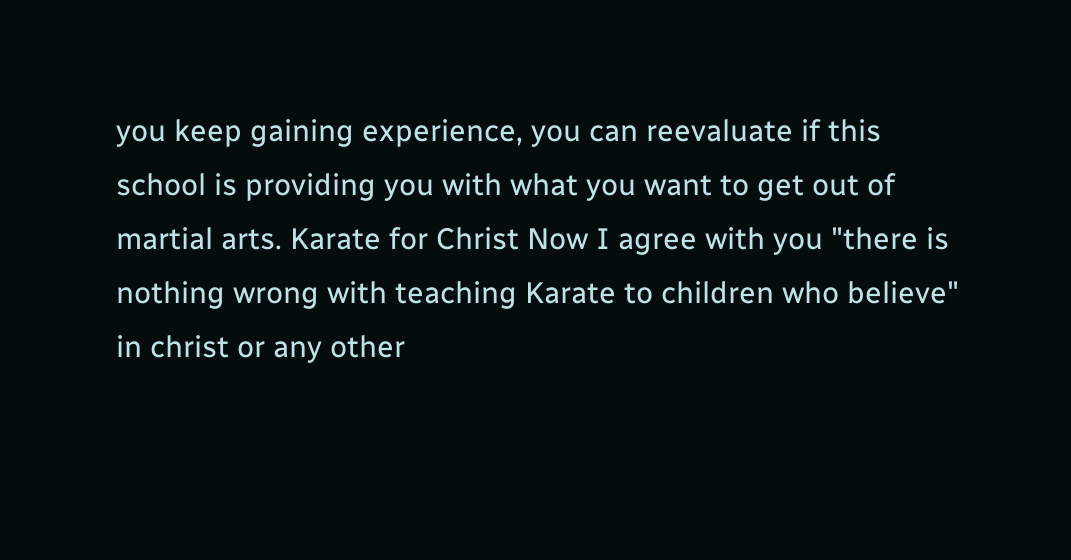you keep gaining experience, you can reevaluate if this school is providing you with what you want to get out of martial arts. Karate for Christ Now I agree with you "there is nothing wrong with teaching Karate to children who believe" in christ or any other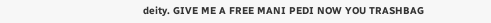deity. GIVE ME A FREE MANI PEDI NOW YOU TRASHBAG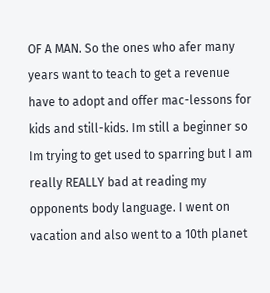OF A MAN. So the ones who afer many years want to teach to get a revenue have to adopt and offer mac-lessons for kids and still-kids. Im still a beginner so Im trying to get used to sparring but I am really REALLY bad at reading my opponents body language. I went on vacation and also went to a 10th planet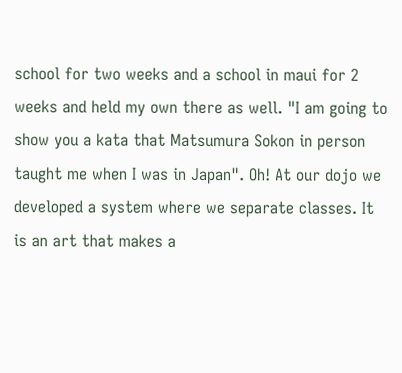school for two weeks and a school in maui for 2 weeks and held my own there as well. "I am going to show you a kata that Matsumura Sokon in person taught me when I was in Japan". Oh! At our dojo we developed a system where we separate classes. It is an art that makes a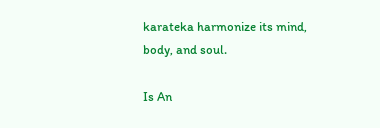karateka harmonize its mind, body, and soul.

Is An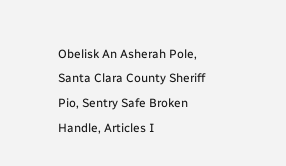Obelisk An Asherah Pole, Santa Clara County Sheriff Pio, Sentry Safe Broken Handle, Articles I